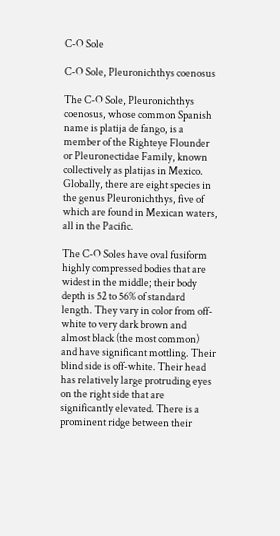C-O Sole

C-O Sole, Pleuronichthys coenosus

The C-O Sole, Pleuronichthys coenosus, whose common Spanish name is platija de fango, is a member of the Righteye Flounder or Pleuronectidae Family, known collectively as platijas in Mexico. Globally, there are eight species in the genus Pleuronichthys, five of which are found in Mexican waters, all in the Pacific.

The C-O Soles have oval fusiform highly compressed bodies that are widest in the middle; their body depth is 52 to 56% of standard length. They vary in color from off-white to very dark brown and almost black (the most common) and have significant mottling. Their blind side is off-white. Their head has relatively large protruding eyes on the right side that are significantly elevated. There is a prominent ridge between their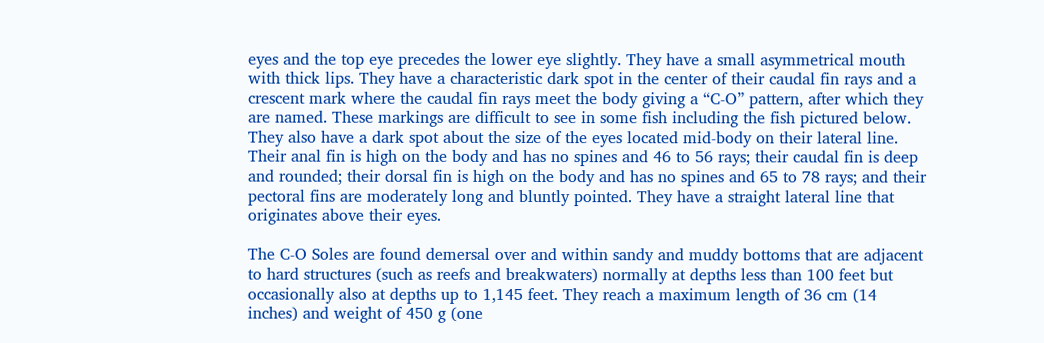eyes and the top eye precedes the lower eye slightly. They have a small asymmetrical mouth with thick lips. They have a characteristic dark spot in the center of their caudal fin rays and a crescent mark where the caudal fin rays meet the body giving a “C-O” pattern, after which they are named. These markings are difficult to see in some fish including the fish pictured below. They also have a dark spot about the size of the eyes located mid-body on their lateral line. Their anal fin is high on the body and has no spines and 46 to 56 rays; their caudal fin is deep and rounded; their dorsal fin is high on the body and has no spines and 65 to 78 rays; and their pectoral fins are moderately long and bluntly pointed. They have a straight lateral line that originates above their eyes.

The C-O Soles are found demersal over and within sandy and muddy bottoms that are adjacent to hard structures (such as reefs and breakwaters) normally at depths less than 100 feet but occasionally also at depths up to 1,145 feet. They reach a maximum length of 36 cm (14 inches) and weight of 450 g (one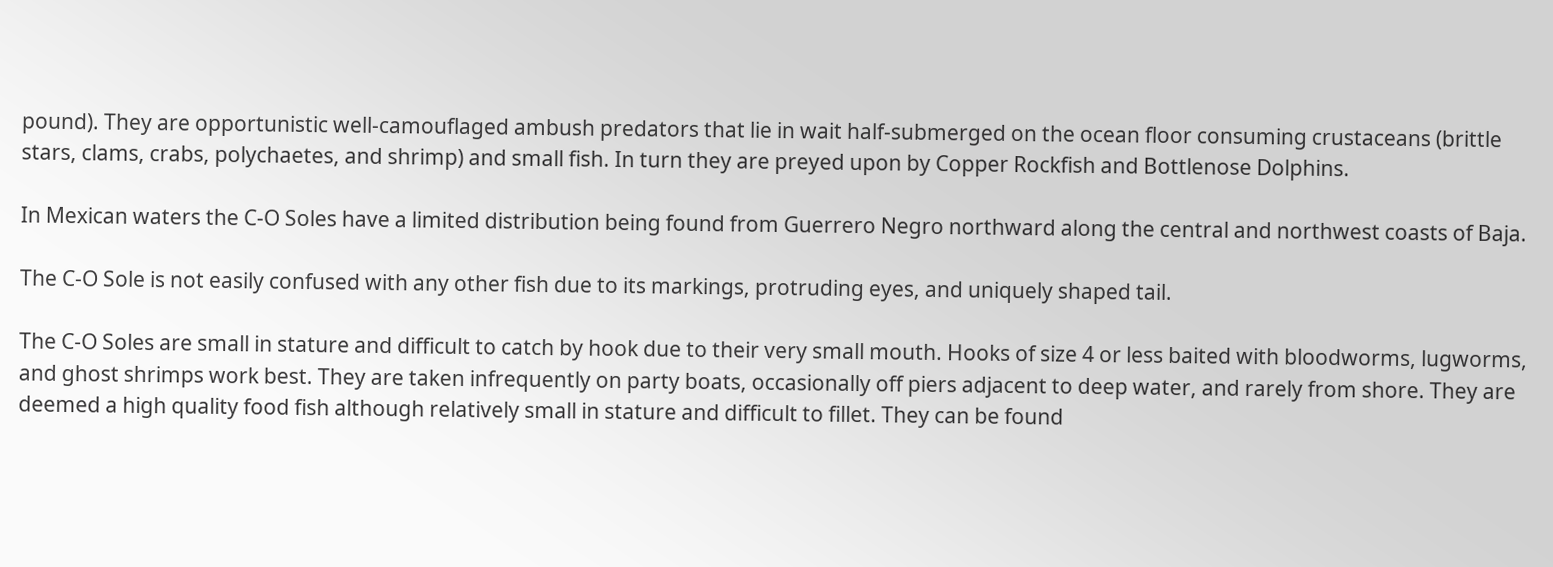pound). They are opportunistic well-camouflaged ambush predators that lie in wait half-submerged on the ocean floor consuming crustaceans (brittle stars, clams, crabs, polychaetes, and shrimp) and small fish. In turn they are preyed upon by Copper Rockfish and Bottlenose Dolphins.

In Mexican waters the C-O Soles have a limited distribution being found from Guerrero Negro northward along the central and northwest coasts of Baja.

The C-O Sole is not easily confused with any other fish due to its markings, protruding eyes, and uniquely shaped tail.

The C-O Soles are small in stature and difficult to catch by hook due to their very small mouth. Hooks of size 4 or less baited with bloodworms, lugworms, and ghost shrimps work best. They are taken infrequently on party boats, occasionally off piers adjacent to deep water, and rarely from shore. They are deemed a high quality food fish although relatively small in stature and difficult to fillet. They can be found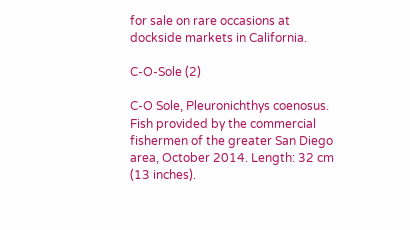for sale on rare occasions at dockside markets in California.

C-O-Sole (2)

C-O Sole, Pleuronichthys coenosus. Fish provided by the commercial fishermen of the greater San Diego area, October 2014. Length: 32 cm (13 inches).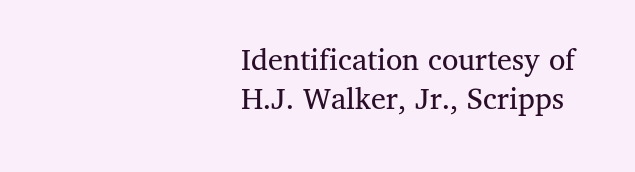Identification courtesy of H.J. Walker, Jr., Scripps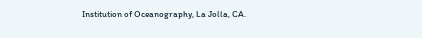Institution of Oceanography, La Jolla, CA.